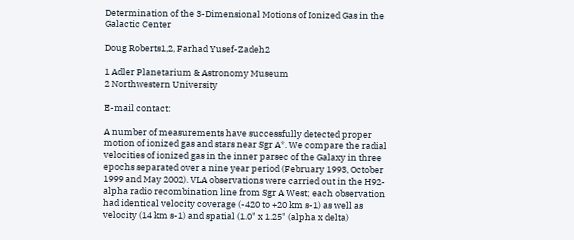Determination of the 3-Dimensional Motions of Ionized Gas in the Galactic Center

Doug Roberts1,2, Farhad Yusef-Zadeh2

1 Adler Planetarium & Astronomy Museum
2 Northwestern University

E-mail contact:

A number of measurements have successfully detected proper motion of ionized gas and stars near Sgr A*. We compare the radial velocities of ionized gas in the inner parsec of the Galaxy in three epochs separated over a nine year period (February 1993, October 1999 and May 2002). VLA observations were carried out in the H92-alpha radio recombination line from Sgr A West; each observation had identical velocity coverage (-420 to +20 km s-1) as well as velocity (14 km s-1) and spatial (1.0" x 1.25" (alpha x delta)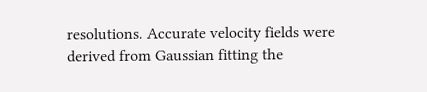resolutions. Accurate velocity fields were derived from Gaussian fitting the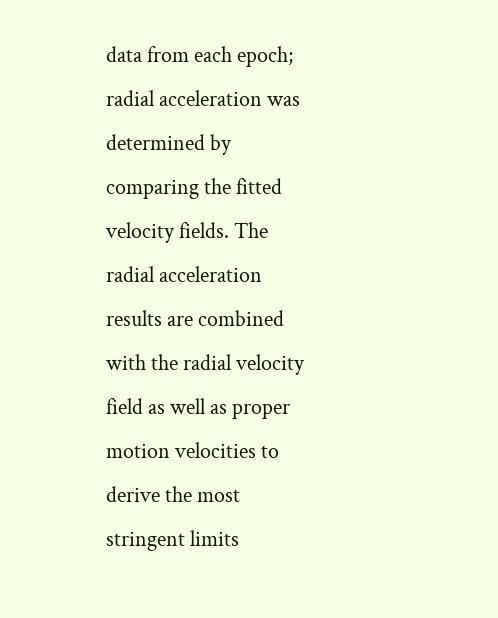data from each epoch; radial acceleration was determined by comparing the fitted velocity fields. The radial acceleration results are combined with the radial velocity field as well as proper motion velocities to derive the most stringent limits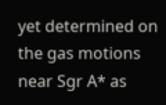yet determined on the gas motions near Sgr A* as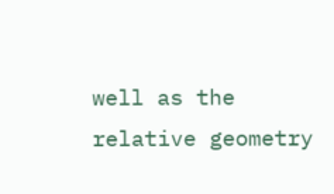well as the relative geometry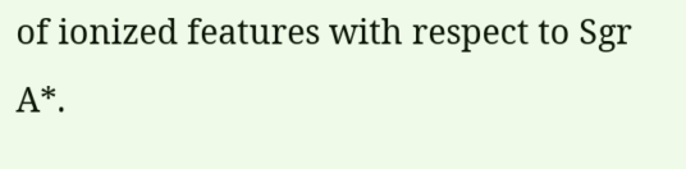of ionized features with respect to Sgr A*.